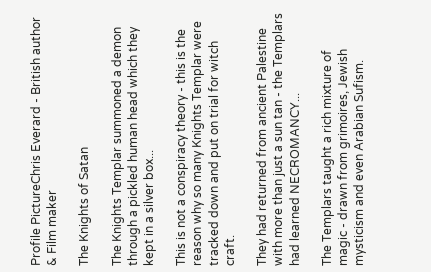Profile PictureChris Everard - British author & Film maker

The Knights of Satan

The Knights Templar summoned a demon through a pickled human head which they kept in a silver box...

This is not a conspiracy theory - this is the reason why so many Knights Templar were tracked down and put on trial for witch craft.

They had returned from ancient Palestine with more than just a sun tan - the Templars had learned NECROMANCY...

The Templars taught a rich mixture of magic - drawn from grimoires, Jewish mysticism and even Arabian Sufism.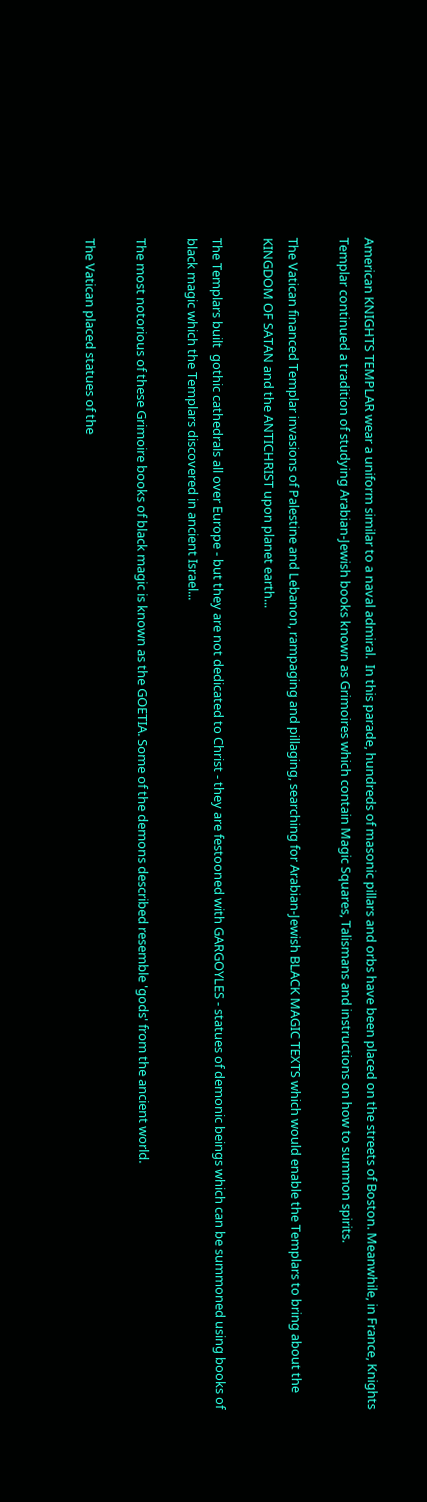American KNIGHTS TEMPLAR wear a uniform similar to a naval admiral.  In this parade, hundreds of masonic pillars and orbs have been placed on the streets of Boston. Meanwhile, in France, Knights Templar continued a tradition of studying Arabian-Jewish books known as Grimoires which contain Magic Squares, Talismans and instructions on how to summon spirits.

The Vatican financed Templar invasions of Palestine and Lebanon, rampaging and pillaging, searching for Arabian-Jewish BLACK MAGIC TEXTS which would enable the Templars to bring about the KINGDOM OF SATAN and the ANTICHRIST upon planet earth...

The Templars built  gothic cathedrals all over Europe - but they are not dedicated to Christ - they are festooned with GARGOYLES - statues of demonic beings which can be summoned using books of black magic which the Templars discovered in ancient Israel...

The most notorious of these Grimoire books of black magic is known as the GOETIA. Some of the demons described resemble 'gods' from the ancient world.

The Vatican placed statues of the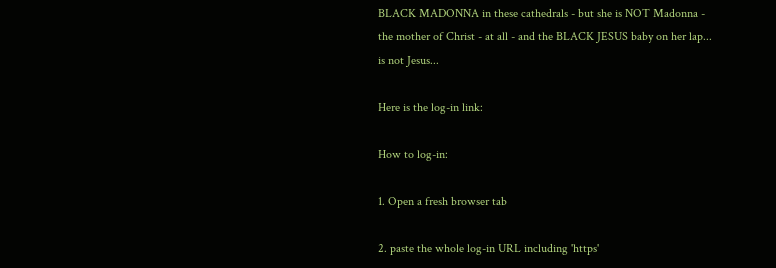BLACK MADONNA in these cathedrals - but she is NOT Madonna - the mother of Christ - at all - and the BLACK JESUS baby on her lap... is not Jesus...

Here is the log-in link:

How to log-in:

1. Open a fresh browser tab

2. paste the whole log-in URL including 'https'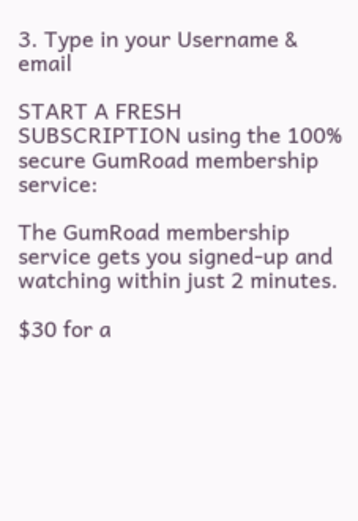3. Type in your Username & email

START A FRESH SUBSCRIPTION using the 100% secure GumRoad membership service:

The GumRoad membership service gets you signed-up and watching within just 2 minutes.

$30 for a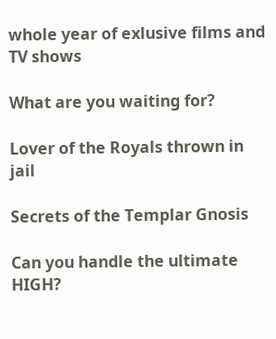whole year of exlusive films and TV shows

What are you waiting for?

Lover of the Royals thrown in jail

Secrets of the Templar Gnosis

Can you handle the ultimate HIGH?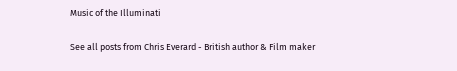Music of the Illuminati

See all posts from Chris Everard - British author & Film maker